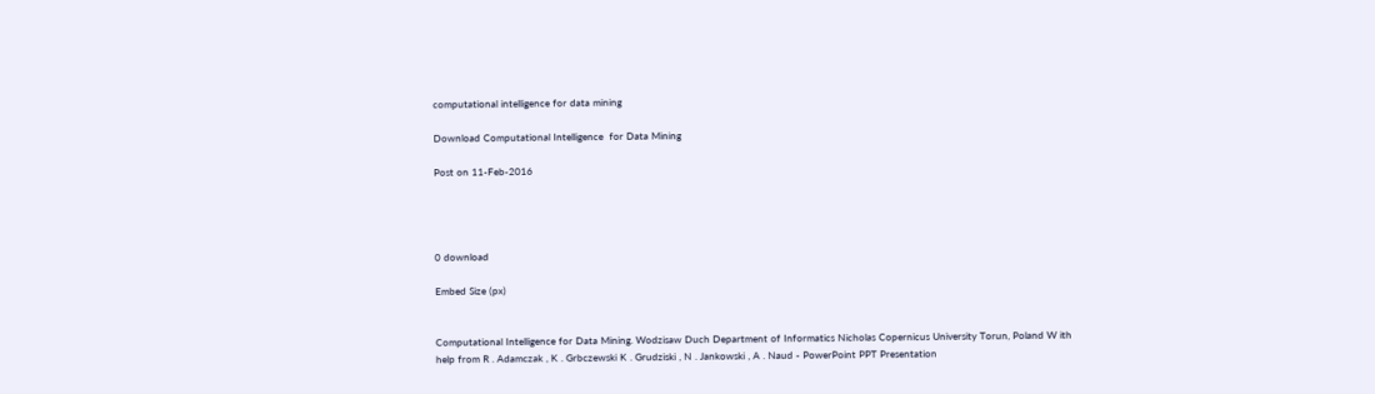computational intelligence for data mining

Download Computational Intelligence  for Data Mining

Post on 11-Feb-2016




0 download

Embed Size (px)


Computational Intelligence for Data Mining. Wodzisaw Duch Department of Informatics Nicholas Copernicus University Torun, Poland W ith help from R . Adamczak , K . Grbczewski K . Grudziski , N . Jankowski , A . Naud - PowerPoint PPT Presentation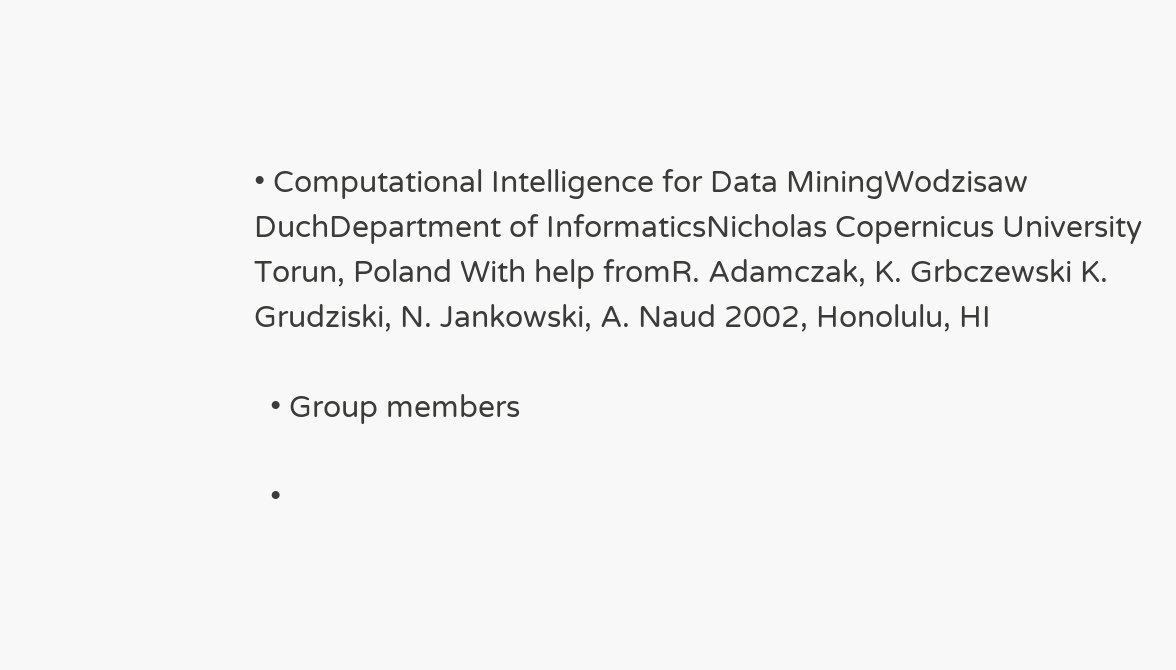• Computational Intelligence for Data MiningWodzisaw DuchDepartment of InformaticsNicholas Copernicus University Torun, Poland With help fromR. Adamczak, K. Grbczewski K. Grudziski, N. Jankowski, A. Naud 2002, Honolulu, HI

  • Group members

  •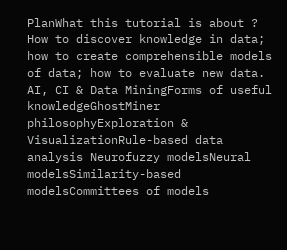PlanWhat this tutorial is about ? How to discover knowledge in data; how to create comprehensible models of data; how to evaluate new data. AI, CI & Data MiningForms of useful knowledgeGhostMiner philosophyExploration & VisualizationRule-based data analysis Neurofuzzy modelsNeural modelsSimilarity-based modelsCommittees of models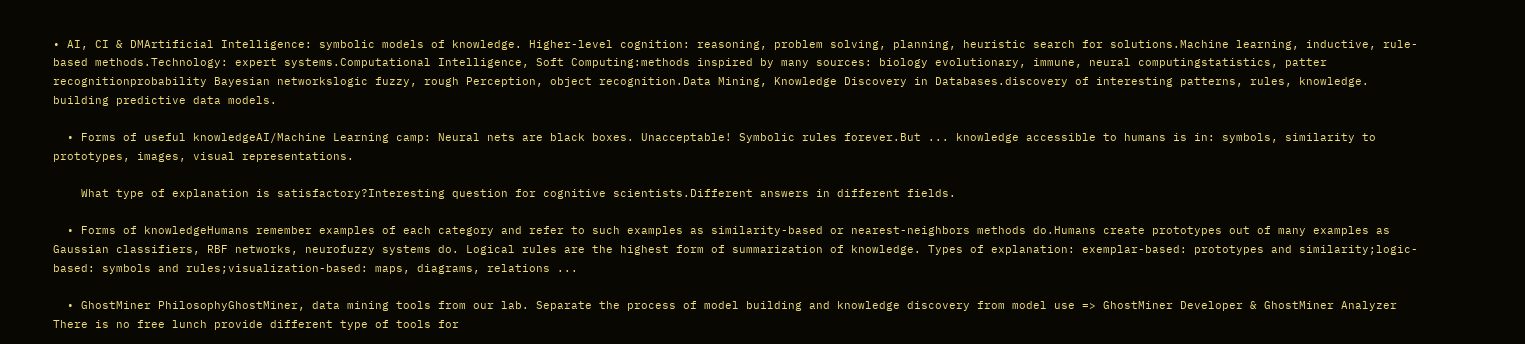• AI, CI & DMArtificial Intelligence: symbolic models of knowledge. Higher-level cognition: reasoning, problem solving, planning, heuristic search for solutions.Machine learning, inductive, rule-based methods.Technology: expert systems.Computational Intelligence, Soft Computing:methods inspired by many sources: biology evolutionary, immune, neural computingstatistics, patter recognitionprobability Bayesian networkslogic fuzzy, rough Perception, object recognition.Data Mining, Knowledge Discovery in Databases.discovery of interesting patterns, rules, knowledge. building predictive data models.

  • Forms of useful knowledgeAI/Machine Learning camp: Neural nets are black boxes. Unacceptable! Symbolic rules forever.But ... knowledge accessible to humans is in: symbols, similarity to prototypes, images, visual representations.

    What type of explanation is satisfactory?Interesting question for cognitive scientists.Different answers in different fields.

  • Forms of knowledgeHumans remember examples of each category and refer to such examples as similarity-based or nearest-neighbors methods do.Humans create prototypes out of many examples as Gaussian classifiers, RBF networks, neurofuzzy systems do. Logical rules are the highest form of summarization of knowledge. Types of explanation: exemplar-based: prototypes and similarity;logic-based: symbols and rules;visualization-based: maps, diagrams, relations ...

  • GhostMiner PhilosophyGhostMiner, data mining tools from our lab. Separate the process of model building and knowledge discovery from model use => GhostMiner Developer & GhostMiner Analyzer There is no free lunch provide different type of tools for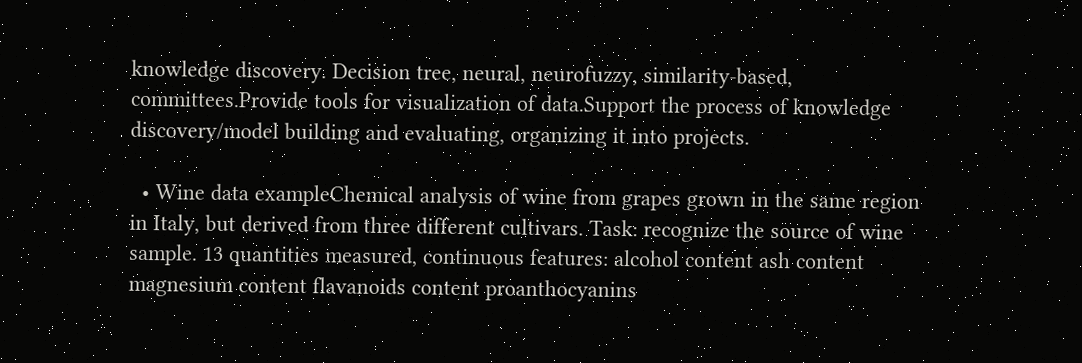knowledge discovery. Decision tree, neural, neurofuzzy, similarity-based, committees.Provide tools for visualization of data.Support the process of knowledge discovery/model building and evaluating, organizing it into projects.

  • Wine data exampleChemical analysis of wine from grapes grown in the same region in Italy, but derived from three different cultivars. Task: recognize the source of wine sample. 13 quantities measured, continuous features: alcohol content ash content magnesium content flavanoids content proanthocyanins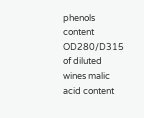phenols content OD280/D315 of diluted wines malic acid content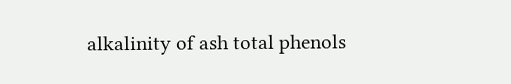alkalinity of ash total phenols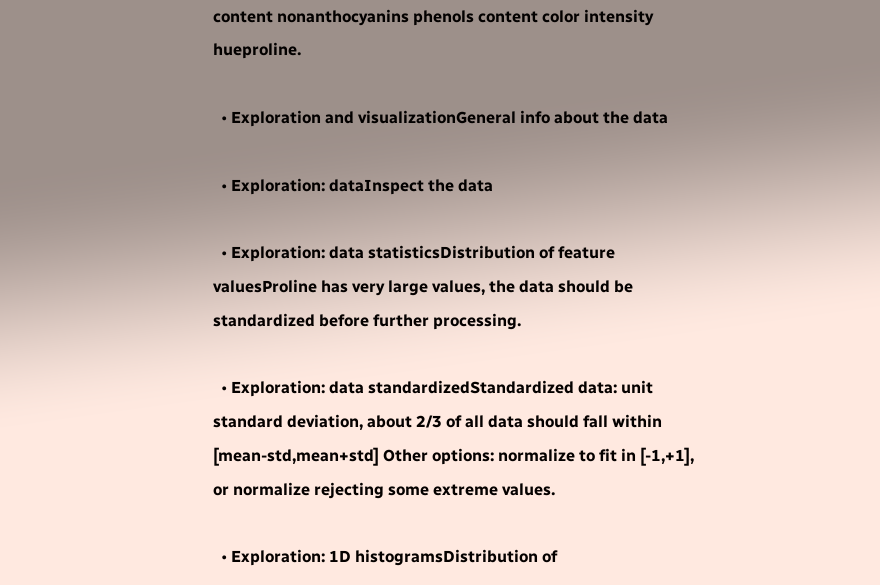content nonanthocyanins phenols content color intensity hueproline.

  • Exploration and visualizationGeneral info about the data

  • Exploration: dataInspect the data

  • Exploration: data statisticsDistribution of feature valuesProline has very large values, the data should be standardized before further processing.

  • Exploration: data standardizedStandardized data: unit standard deviation, about 2/3 of all data should fall within [mean-std,mean+std] Other options: normalize to fit in [-1,+1], or normalize rejecting some extreme values.

  • Exploration: 1D histogramsDistribution of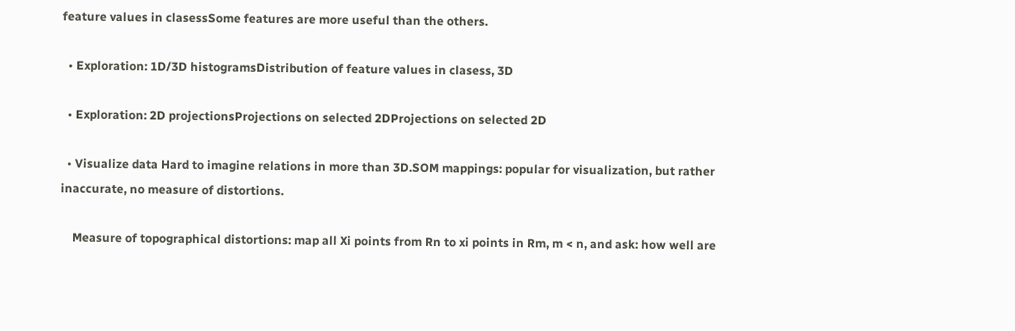feature values in clasessSome features are more useful than the others.

  • Exploration: 1D/3D histogramsDistribution of feature values in clasess, 3D

  • Exploration: 2D projectionsProjections on selected 2DProjections on selected 2D

  • Visualize data Hard to imagine relations in more than 3D.SOM mappings: popular for visualization, but rather inaccurate, no measure of distortions.

    Measure of topographical distortions: map all Xi points from Rn to xi points in Rm, m < n, and ask: how well are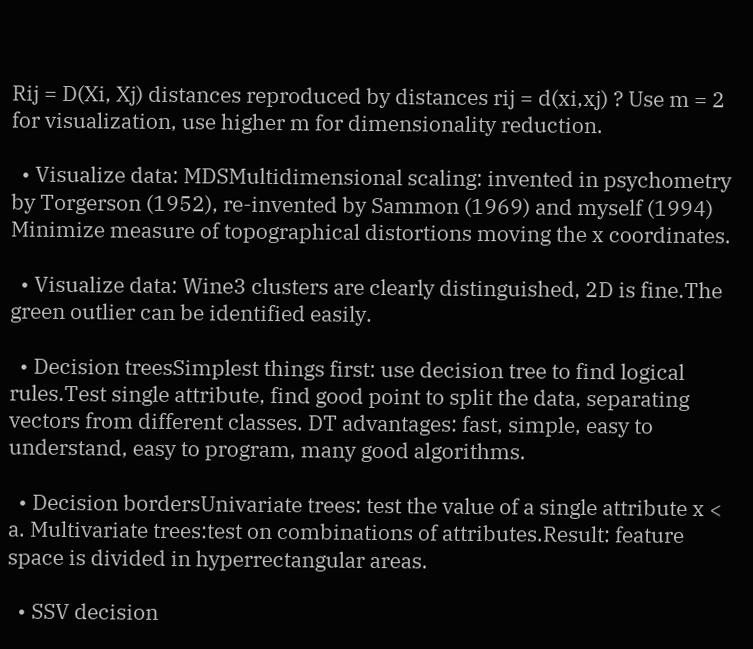Rij = D(Xi, Xj) distances reproduced by distances rij = d(xi,xj) ? Use m = 2 for visualization, use higher m for dimensionality reduction.

  • Visualize data: MDSMultidimensional scaling: invented in psychometry by Torgerson (1952), re-invented by Sammon (1969) and myself (1994) Minimize measure of topographical distortions moving the x coordinates.

  • Visualize data: Wine3 clusters are clearly distinguished, 2D is fine.The green outlier can be identified easily.

  • Decision treesSimplest things first: use decision tree to find logical rules.Test single attribute, find good point to split the data, separating vectors from different classes. DT advantages: fast, simple, easy to understand, easy to program, many good algorithms.

  • Decision bordersUnivariate trees: test the value of a single attribute x < a. Multivariate trees:test on combinations of attributes.Result: feature space is divided in hyperrectangular areas.

  • SSV decision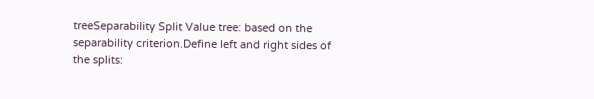treeSeparability Split Value tree: based on the separability criterion.Define left and right sides of the splits: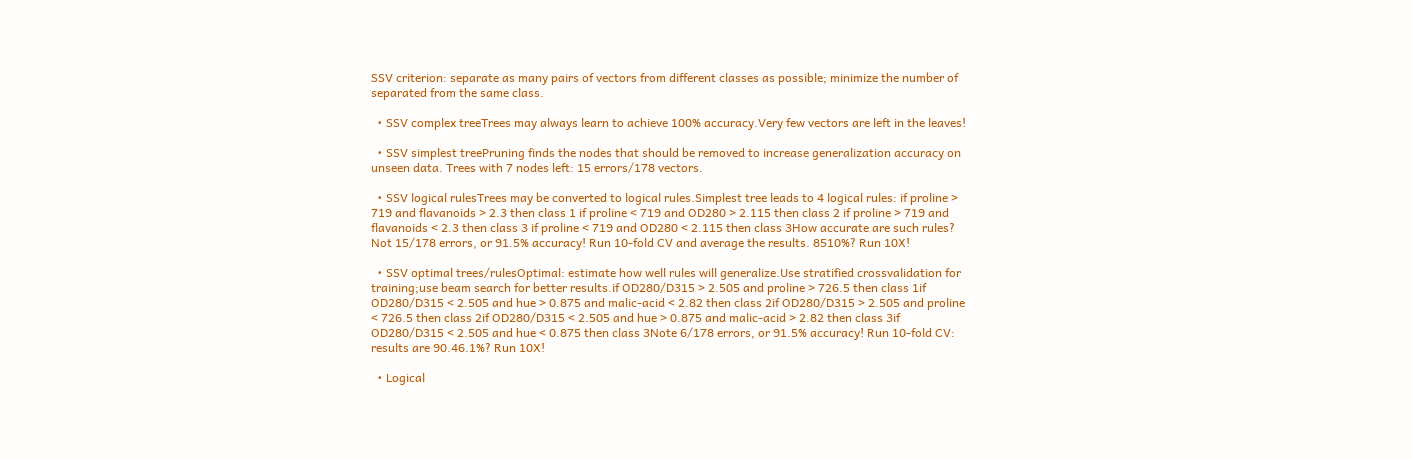SSV criterion: separate as many pairs of vectors from different classes as possible; minimize the number of separated from the same class.

  • SSV complex treeTrees may always learn to achieve 100% accuracy.Very few vectors are left in the leaves!

  • SSV simplest treePruning finds the nodes that should be removed to increase generalization accuracy on unseen data. Trees with 7 nodes left: 15 errors/178 vectors.

  • SSV logical rulesTrees may be converted to logical rules.Simplest tree leads to 4 logical rules: if proline > 719 and flavanoids > 2.3 then class 1 if proline < 719 and OD280 > 2.115 then class 2 if proline > 719 and flavanoids < 2.3 then class 3 if proline < 719 and OD280 < 2.115 then class 3How accurate are such rules? Not 15/178 errors, or 91.5% accuracy! Run 10-fold CV and average the results. 8510%? Run 10X!

  • SSV optimal trees/rulesOptimal: estimate how well rules will generalize.Use stratified crossvalidation for training;use beam search for better results.if OD280/D315 > 2.505 and proline > 726.5 then class 1if OD280/D315 < 2.505 and hue > 0.875 and malic-acid < 2.82 then class 2if OD280/D315 > 2.505 and proline < 726.5 then class 2if OD280/D315 < 2.505 and hue > 0.875 and malic-acid > 2.82 then class 3if OD280/D315 < 2.505 and hue < 0.875 then class 3Note 6/178 errors, or 91.5% accuracy! Run 10-fold CV: results are 90.46.1%? Run 10X!

  • Logical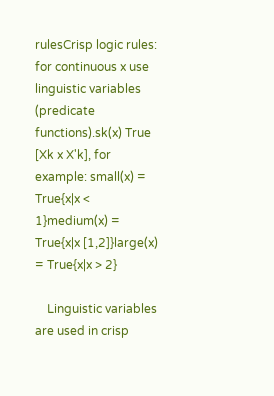rulesCrisp logic rules: for continuous x use linguistic variables (predicate functions).sk(x) True [Xk x X'k], for example: small(x) = True{x|x < 1}medium(x) = True{x|x [1,2]}large(x) = True{x|x > 2}

    Linguistic variables are used in crisp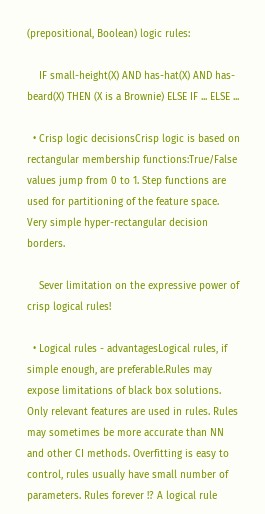(prepositional, Boolean) logic rules:

    IF small-height(X) AND has-hat(X) AND has-beard(X) THEN (X is a Brownie) ELSE IF ... ELSE ...

  • Crisp logic decisionsCrisp logic is based on rectangular membership functions:True/False values jump from 0 to 1. Step functions are used for partitioning of the feature space. Very simple hyper-rectangular decision borders.

    Sever limitation on the expressive power of crisp logical rules!

  • Logical rules - advantagesLogical rules, if simple enough, are preferable.Rules may expose limitations of black box solutions. Only relevant features are used in rules. Rules may sometimes be more accurate than NN and other CI methods. Overfitting is easy to control, rules usually have small number of parameters. Rules forever !? A logical rule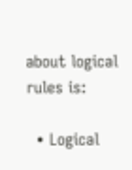about logical rules is:

  • Logical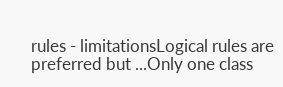rules - limitationsLogical rules are preferred but ...Only one class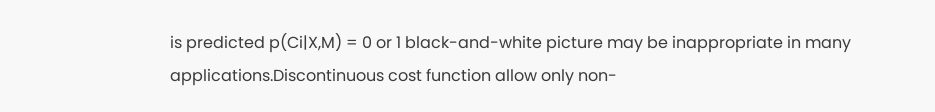is predicted p(Ci|X,M) = 0 or 1 black-and-white picture may be inappropriate in many applications.Discontinuous cost function allow only non-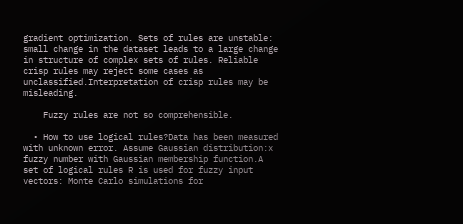gradient optimization. Sets of rules are unstable: small change in the dataset leads to a large change in structure of complex sets of rules. Reliable crisp rules may reject some cases as unclassified.Interpretation of crisp rules may be misleading.

    Fuzzy rules are not so comprehensible.

  • How to use logical rules?Data has been measured with unknown error. Assume Gaussian distribution:x fuzzy number with Gaussian membership function.A set of logical rules R is used for fuzzy input vectors: Monte Carlo simulations for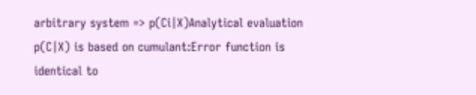arbitrary system => p(Ci|X)Analytical evaluation p(C|X) is based on cumulant:Error function is identical to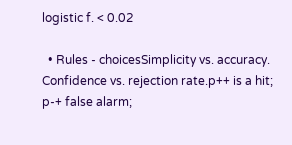logistic f. < 0.02

  • Rules - choicesSimplicity vs. accuracy. Confidence vs. rejection rate.p++ is a hit; p-+ false alarm;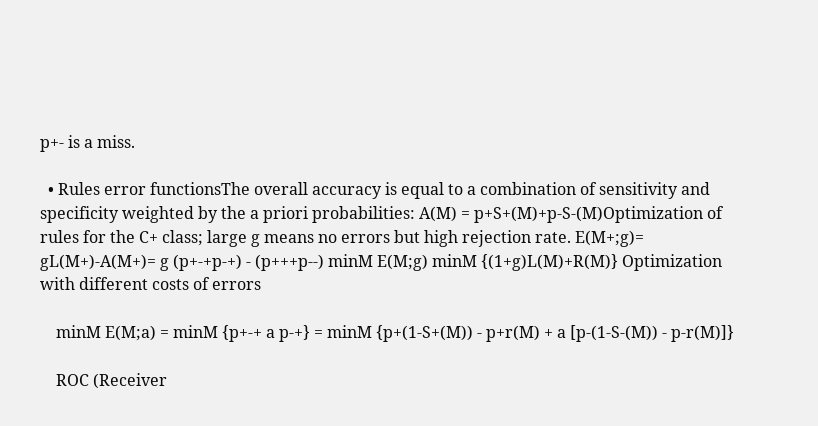p+- is a miss.

  • Rules error functionsThe overall accuracy is equal to a combination of sensitivity and specificity weighted by the a priori probabilities: A(M) = p+S+(M)+p-S-(M)Optimization of rules for the C+ class; large g means no errors but high rejection rate. E(M+;g)= gL(M+)-A(M+)= g (p+-+p-+) - (p+++p--) minM E(M;g) minM {(1+g)L(M)+R(M)} Optimization with different costs of errors

    minM E(M;a) = minM {p+-+ a p-+} = minM {p+(1-S+(M)) - p+r(M) + a [p-(1-S-(M)) - p-r(M)]}

    ROC (Receiver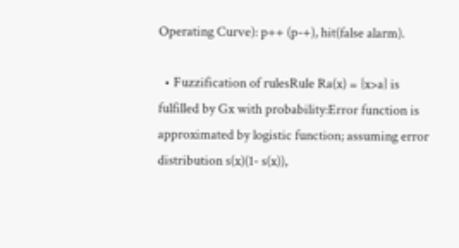Operating Curve): p++ (p-+), hit(false alarm).

  • Fuzzification of rulesRule Ra(x) = {x>a} is fulfilled by Gx with probability:Error function is approximated by logistic function; assuming error distribution s(x)(1- s(x)),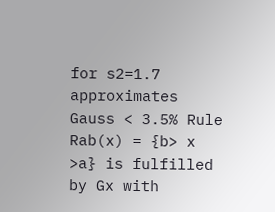for s2=1.7 approximates Gauss < 3.5% Rule Rab(x) = {b> x >a} is fulfilled by Gx with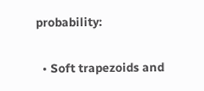probability:

  • Soft trapezoids and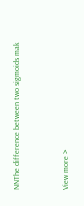NNThe difference between two sigmoids mak


View more >